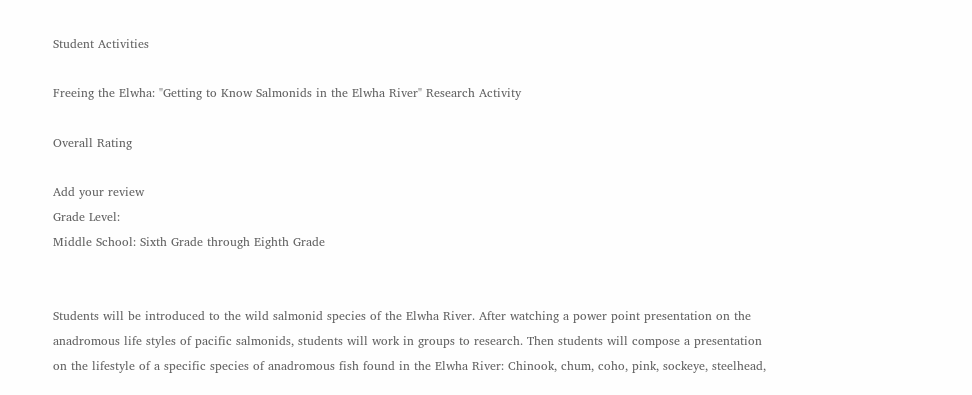Student Activities

Freeing the Elwha: "Getting to Know Salmonids in the Elwha River" Research Activity

Overall Rating

Add your review
Grade Level:
Middle School: Sixth Grade through Eighth Grade


Students will be introduced to the wild salmonid species of the Elwha River. After watching a power point presentation on the anadromous life styles of pacific salmonids, students will work in groups to research. Then students will compose a presentation on the lifestyle of a specific species of anadromous fish found in the Elwha River: Chinook, chum, coho, pink, sockeye, steelhead,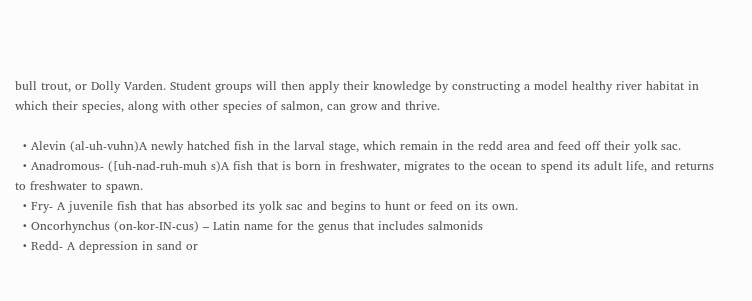bull trout, or Dolly Varden. Student groups will then apply their knowledge by constructing a model healthy river habitat in which their species, along with other species of salmon, can grow and thrive.

  • Alevin (al-uh-vuhn)A newly hatched fish in the larval stage, which remain in the redd area and feed off their yolk sac.
  • Anadromous- ([uh-nad-ruh-muh s)A fish that is born in freshwater, migrates to the ocean to spend its adult life, and returns to freshwater to spawn.
  • Fry- A juvenile fish that has absorbed its yolk sac and begins to hunt or feed on its own.
  • Oncorhynchus (on-kor-IN-cus) – Latin name for the genus that includes salmonids
  • Redd- A depression in sand or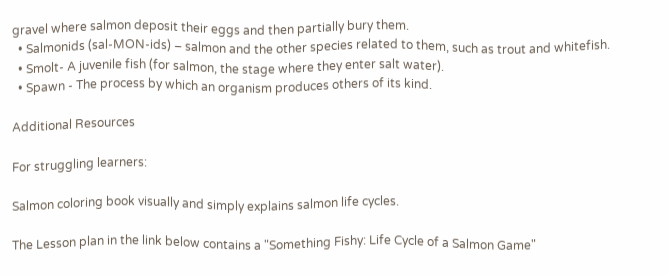gravel where salmon deposit their eggs and then partially bury them.
  • Salmonids (sal-MON-ids) – salmon and the other species related to them, such as trout and whitefish.
  • Smolt- A juvenile fish (for salmon, the stage where they enter salt water).
  • Spawn - The process by which an organism produces others of its kind.

Additional Resources

For struggling learners:

Salmon coloring book visually and simply explains salmon life cycles.

The Lesson plan in the link below contains a "Something Fishy: Life Cycle of a Salmon Game"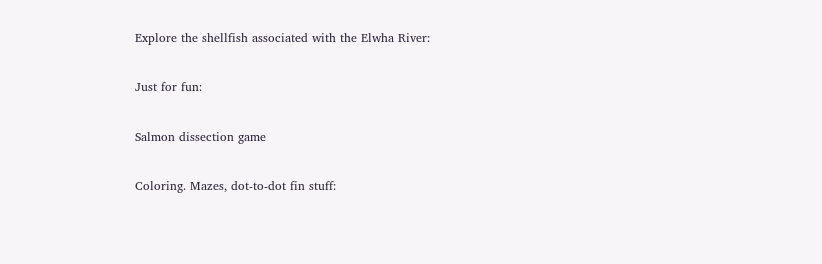Explore the shellfish associated with the Elwha River:

Just for fun:

Salmon dissection game

Coloring. Mazes, dot-to-dot fin stuff: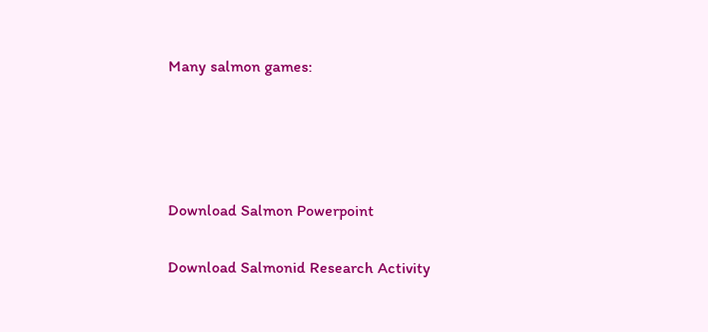Many salmon games:




Download Salmon Powerpoint

Download Salmonid Research Activity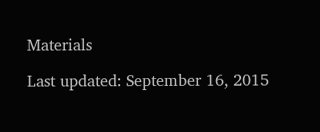Materials

Last updated: September 16, 2015